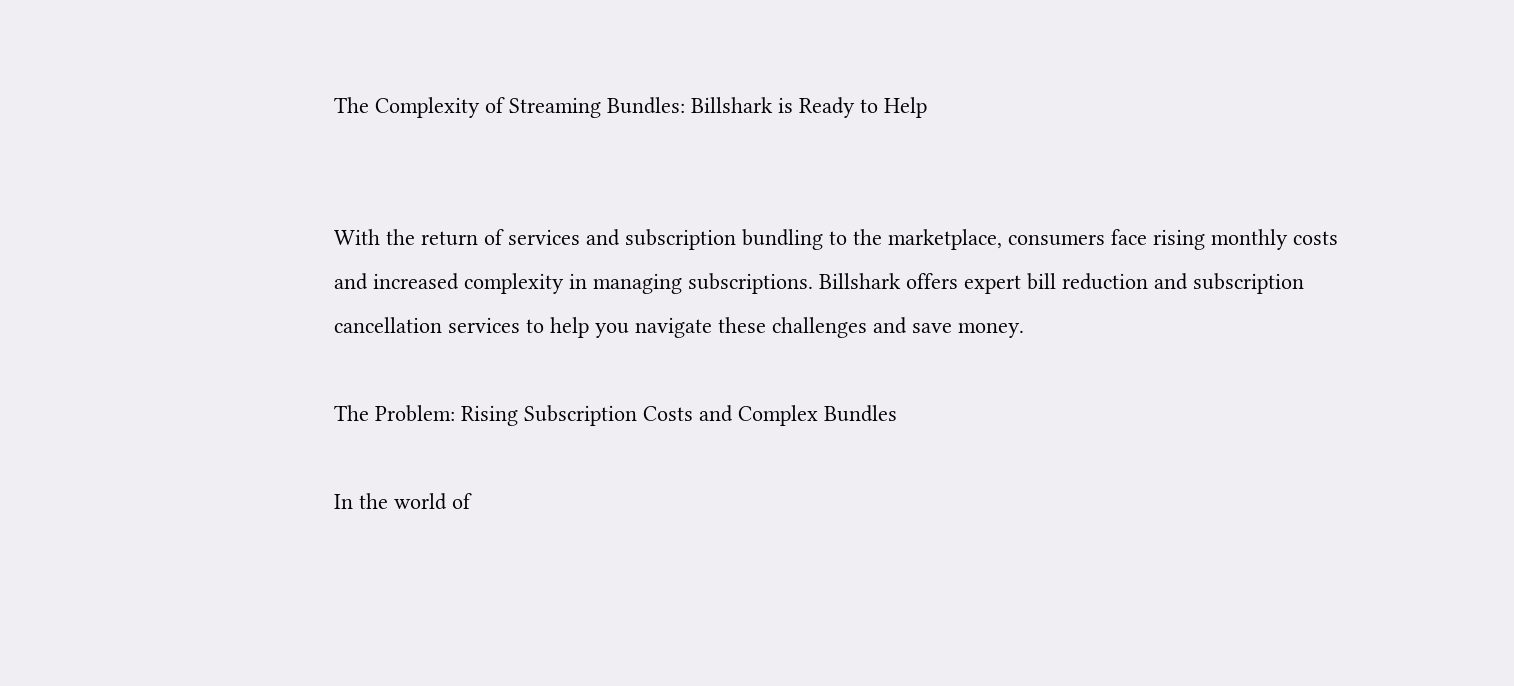The Complexity of Streaming Bundles: Billshark is Ready to Help


With the return of services and subscription bundling to the marketplace, consumers face rising monthly costs and increased complexity in managing subscriptions. Billshark offers expert bill reduction and subscription cancellation services to help you navigate these challenges and save money.

The Problem: Rising Subscription Costs and Complex Bundles

In the world of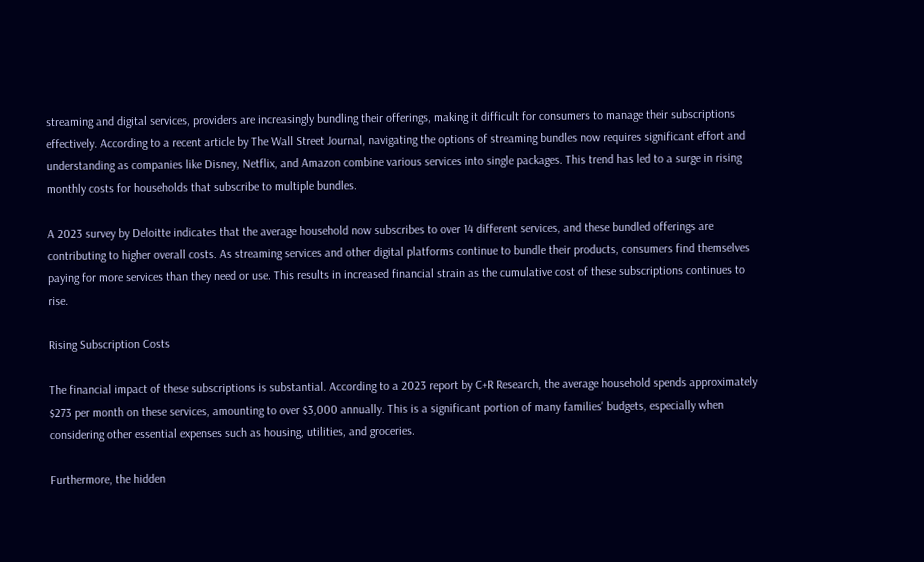streaming and digital services, providers are increasingly bundling their offerings, making it difficult for consumers to manage their subscriptions effectively. According to a recent article by The Wall Street Journal, navigating the options of streaming bundles now requires significant effort and understanding as companies like Disney, Netflix, and Amazon combine various services into single packages. This trend has led to a surge in rising monthly costs for households that subscribe to multiple bundles.

A 2023 survey by Deloitte indicates that the average household now subscribes to over 14 different services, and these bundled offerings are contributing to higher overall costs. As streaming services and other digital platforms continue to bundle their products, consumers find themselves paying for more services than they need or use. This results in increased financial strain as the cumulative cost of these subscriptions continues to rise.

Rising Subscription Costs

The financial impact of these subscriptions is substantial. According to a 2023 report by C+R Research, the average household spends approximately $273 per month on these services, amounting to over $3,000 annually. This is a significant portion of many families' budgets, especially when considering other essential expenses such as housing, utilities, and groceries.

Furthermore, the hidden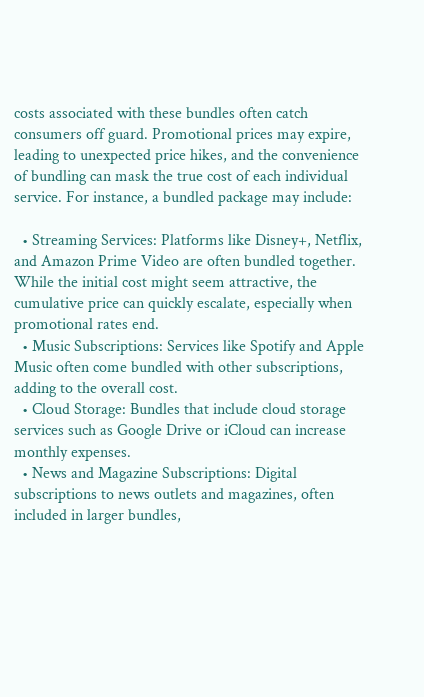costs associated with these bundles often catch consumers off guard. Promotional prices may expire, leading to unexpected price hikes, and the convenience of bundling can mask the true cost of each individual service. For instance, a bundled package may include:

  • Streaming Services: Platforms like Disney+, Netflix, and Amazon Prime Video are often bundled together. While the initial cost might seem attractive, the cumulative price can quickly escalate, especially when promotional rates end.
  • Music Subscriptions: Services like Spotify and Apple Music often come bundled with other subscriptions, adding to the overall cost.
  • Cloud Storage: Bundles that include cloud storage services such as Google Drive or iCloud can increase monthly expenses.
  • News and Magazine Subscriptions: Digital subscriptions to news outlets and magazines, often included in larger bundles,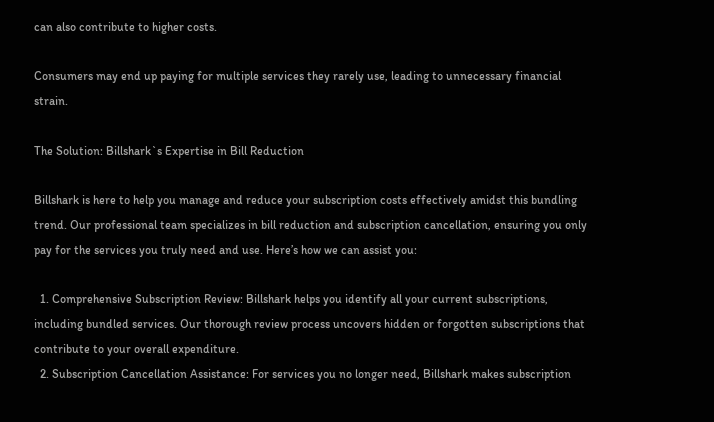can also contribute to higher costs.

Consumers may end up paying for multiple services they rarely use, leading to unnecessary financial strain.

The Solution: Billshark`s Expertise in Bill Reduction

Billshark is here to help you manage and reduce your subscription costs effectively amidst this bundling trend. Our professional team specializes in bill reduction and subscription cancellation, ensuring you only pay for the services you truly need and use. Here’s how we can assist you:

  1. Comprehensive Subscription Review: Billshark helps you identify all your current subscriptions, including bundled services. Our thorough review process uncovers hidden or forgotten subscriptions that contribute to your overall expenditure.
  2. Subscription Cancellation Assistance: For services you no longer need, Billshark makes subscription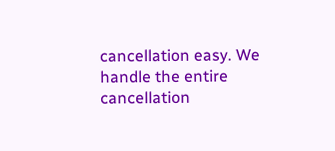cancellation easy. We handle the entire cancellation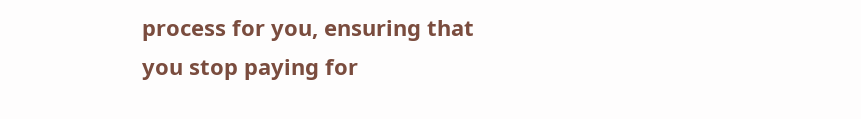process for you, ensuring that you stop paying for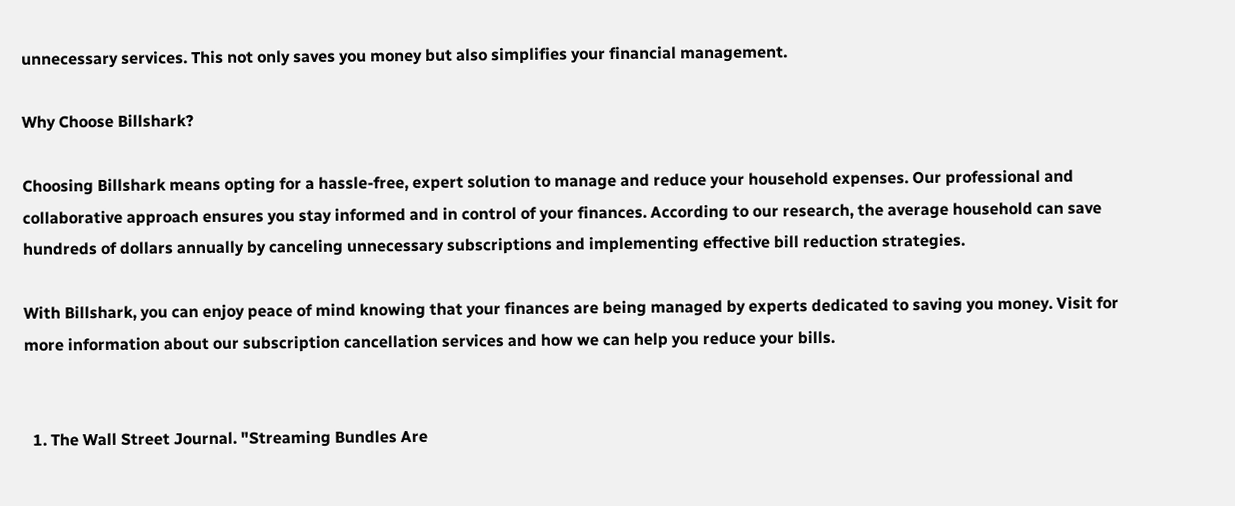unnecessary services. This not only saves you money but also simplifies your financial management.

Why Choose Billshark?

Choosing Billshark means opting for a hassle-free, expert solution to manage and reduce your household expenses. Our professional and collaborative approach ensures you stay informed and in control of your finances. According to our research, the average household can save hundreds of dollars annually by canceling unnecessary subscriptions and implementing effective bill reduction strategies.

With Billshark, you can enjoy peace of mind knowing that your finances are being managed by experts dedicated to saving you money. Visit for more information about our subscription cancellation services and how we can help you reduce your bills.


  1. The Wall Street Journal. "Streaming Bundles Are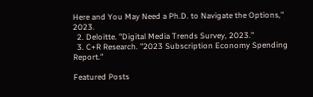Here and You May Need a Ph.D. to Navigate the Options," 2023.
  2. Deloitte. "Digital Media Trends Survey, 2023."
  3. C+R Research. "2023 Subscription Economy Spending Report."

Featured Posts